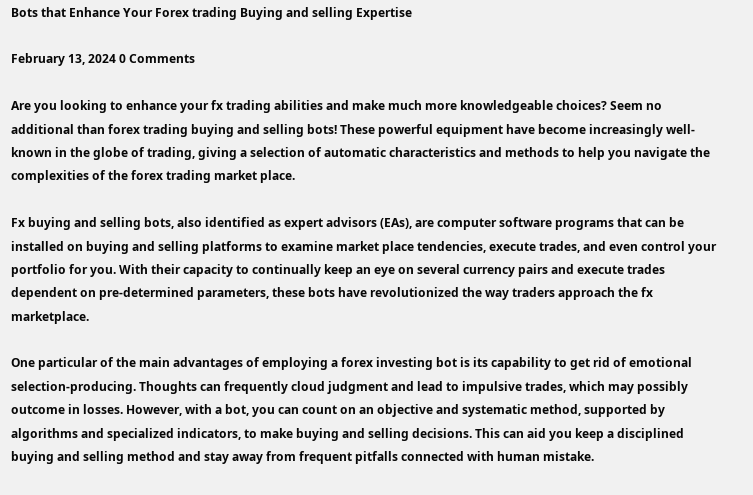Bots that Enhance Your Forex trading Buying and selling Expertise

February 13, 2024 0 Comments

Are you looking to enhance your fx trading abilities and make much more knowledgeable choices? Seem no additional than forex trading buying and selling bots! These powerful equipment have become increasingly well-known in the globe of trading, giving a selection of automatic characteristics and methods to help you navigate the complexities of the forex trading market place.

Fx buying and selling bots, also identified as expert advisors (EAs), are computer software programs that can be installed on buying and selling platforms to examine market place tendencies, execute trades, and even control your portfolio for you. With their capacity to continually keep an eye on several currency pairs and execute trades dependent on pre-determined parameters, these bots have revolutionized the way traders approach the fx marketplace.

One particular of the main advantages of employing a forex investing bot is its capability to get rid of emotional selection-producing. Thoughts can frequently cloud judgment and lead to impulsive trades, which may possibly outcome in losses. However, with a bot, you can count on an objective and systematic method, supported by algorithms and specialized indicators, to make buying and selling decisions. This can aid you keep a disciplined buying and selling method and stay away from frequent pitfalls connected with human mistake.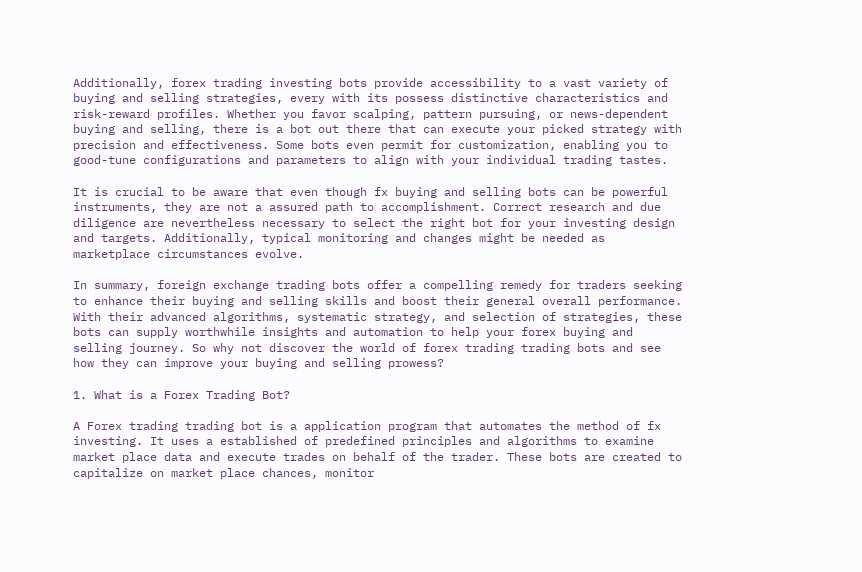Additionally, forex trading investing bots provide accessibility to a vast variety of buying and selling strategies, every with its possess distinctive characteristics and risk-reward profiles. Whether you favor scalping, pattern pursuing, or news-dependent buying and selling, there is a bot out there that can execute your picked strategy with precision and effectiveness. Some bots even permit for customization, enabling you to good-tune configurations and parameters to align with your individual trading tastes.

It is crucial to be aware that even though fx buying and selling bots can be powerful instruments, they are not a assured path to accomplishment. Correct research and due diligence are nevertheless necessary to select the right bot for your investing design and targets. Additionally, typical monitoring and changes might be needed as marketplace circumstances evolve.

In summary, foreign exchange trading bots offer a compelling remedy for traders seeking to enhance their buying and selling skills and boost their general overall performance. With their advanced algorithms, systematic strategy, and selection of strategies, these bots can supply worthwhile insights and automation to help your forex buying and selling journey. So why not discover the world of forex trading trading bots and see how they can improve your buying and selling prowess?

1. What is a Forex Trading Bot?

A Forex trading trading bot is a application program that automates the method of fx investing. It uses a established of predefined principles and algorithms to examine market place data and execute trades on behalf of the trader. These bots are created to capitalize on market place chances, monitor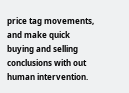price tag movements, and make quick buying and selling conclusions with out human intervention.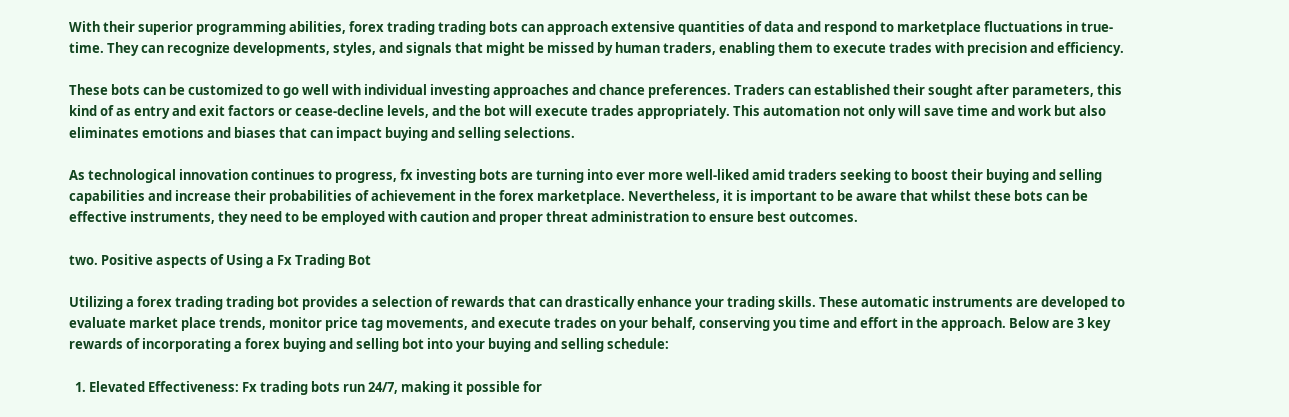With their superior programming abilities, forex trading trading bots can approach extensive quantities of data and respond to marketplace fluctuations in true-time. They can recognize developments, styles, and signals that might be missed by human traders, enabling them to execute trades with precision and efficiency.

These bots can be customized to go well with individual investing approaches and chance preferences. Traders can established their sought after parameters, this kind of as entry and exit factors or cease-decline levels, and the bot will execute trades appropriately. This automation not only will save time and work but also eliminates emotions and biases that can impact buying and selling selections.

As technological innovation continues to progress, fx investing bots are turning into ever more well-liked amid traders seeking to boost their buying and selling capabilities and increase their probabilities of achievement in the forex marketplace. Nevertheless, it is important to be aware that whilst these bots can be effective instruments, they need to be employed with caution and proper threat administration to ensure best outcomes.

two. Positive aspects of Using a Fx Trading Bot

Utilizing a forex trading trading bot provides a selection of rewards that can drastically enhance your trading skills. These automatic instruments are developed to evaluate market place trends, monitor price tag movements, and execute trades on your behalf, conserving you time and effort in the approach. Below are 3 key rewards of incorporating a forex buying and selling bot into your buying and selling schedule:

  1. Elevated Effectiveness: Fx trading bots run 24/7, making it possible for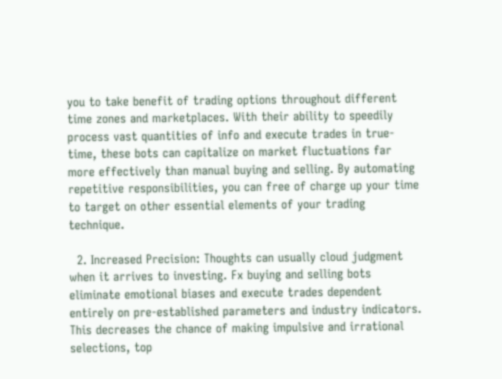you to take benefit of trading options throughout different time zones and marketplaces. With their ability to speedily process vast quantities of info and execute trades in true-time, these bots can capitalize on market fluctuations far more effectively than manual buying and selling. By automating repetitive responsibilities, you can free of charge up your time to target on other essential elements of your trading technique.

  2. Increased Precision: Thoughts can usually cloud judgment when it arrives to investing. Fx buying and selling bots eliminate emotional biases and execute trades dependent entirely on pre-established parameters and industry indicators. This decreases the chance of making impulsive and irrational selections, top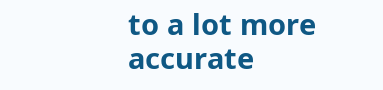to a lot more accurate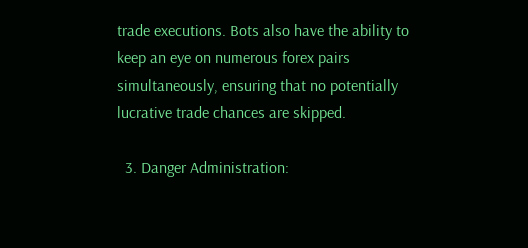trade executions. Bots also have the ability to keep an eye on numerous forex pairs simultaneously, ensuring that no potentially lucrative trade chances are skipped.

  3. Danger Administration: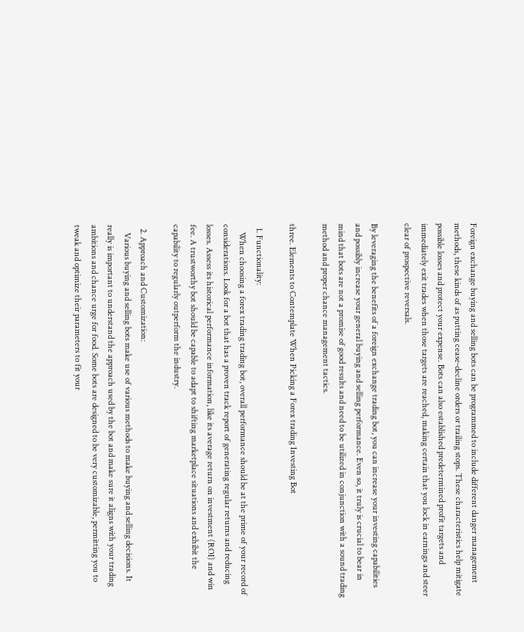Foreign exchange buying and selling bots can be programmed to include different danger management methods, these kinds of as putting cease-decline orders or trailing stops. These characteristics help mitigate possible losses and protect your expense. Bots can also established predetermined profit targets and immediately exit trades when those targets are reached, making certain that you lock in earnings and steer clear of prospective reversals.

By leveraging the benefits of a foreign exchange trading bot, you can increase your investing capabilities and possibly increase your general buying and selling performance. Even so, it truly is crucial to bear in mind that bots are not a promise of good results and need to be utilized in conjunction with a sound trading method and proper chance management tactics.

three. Elements to Contemplate When Picking a Forex trading Investing Bot

  1. Functionality:
    When choosing a forex trading trading bot, overall performance should be at the prime of your record of considerations. Look for a bot that has a proven track report of generating regular returns and reducing losses. Assess its historical performance information, like its average return on investment (ROI) and win fee. A trustworthy bot should be capable to adapt to shifting marketplace situations and exhibit the capability to regularly outperform the industry.

  2. Approach and Customization:
    Various buying and selling bots make use of various methods to make buying and selling decisions. It really is important to understand the approach used by the bot and make sure it aligns with your trading ambitions and chance urge for food. Some bots are designed to be very customizable, permitting you to tweak and optimize their parameters to fit your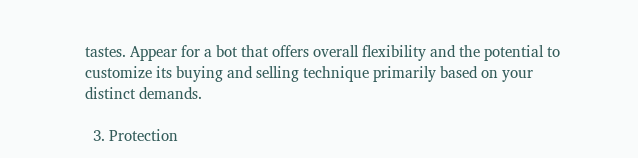tastes. Appear for a bot that offers overall flexibility and the potential to customize its buying and selling technique primarily based on your distinct demands.

  3. Protection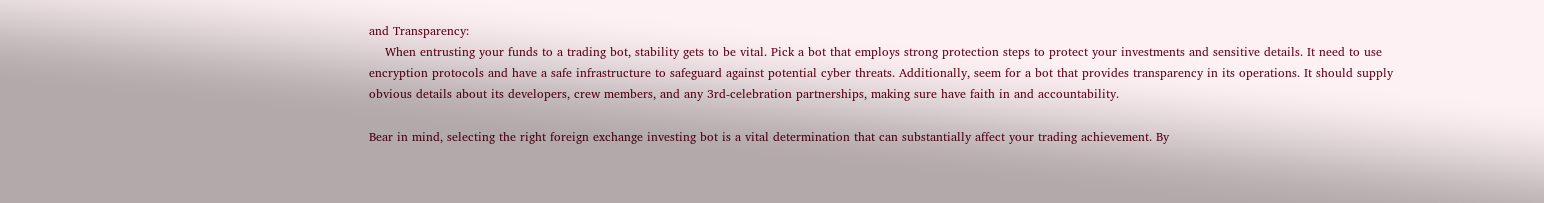and Transparency:
    When entrusting your funds to a trading bot, stability gets to be vital. Pick a bot that employs strong protection steps to protect your investments and sensitive details. It need to use encryption protocols and have a safe infrastructure to safeguard against potential cyber threats. Additionally, seem for a bot that provides transparency in its operations. It should supply obvious details about its developers, crew members, and any 3rd-celebration partnerships, making sure have faith in and accountability.

Bear in mind, selecting the right foreign exchange investing bot is a vital determination that can substantially affect your trading achievement. By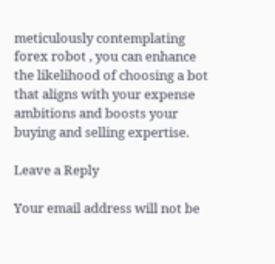meticulously contemplating forex robot , you can enhance the likelihood of choosing a bot that aligns with your expense ambitions and boosts your buying and selling expertise.

Leave a Reply

Your email address will not be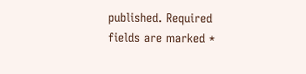published. Required fields are marked *